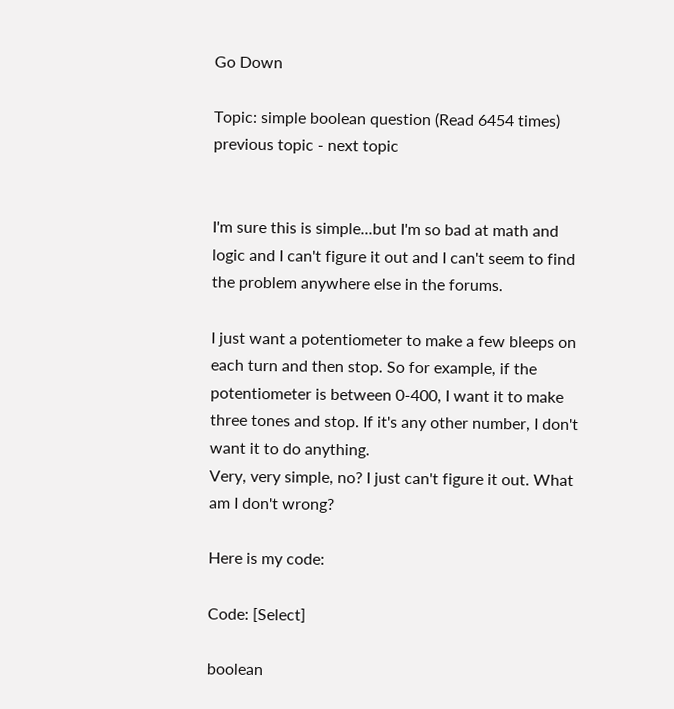Go Down

Topic: simple boolean question (Read 6454 times) previous topic - next topic


I'm sure this is simple...but I'm so bad at math and logic and I can't figure it out and I can't seem to find the problem anywhere else in the forums.

I just want a potentiometer to make a few bleeps on each turn and then stop. So for example, if the potentiometer is between 0-400, I want it to make three tones and stop. If it's any other number, I don't want it to do anything.
Very, very simple, no? I just can't figure it out. What am I don't wrong?

Here is my code:

Code: [Select]

boolean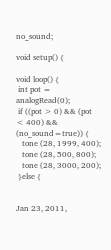no_sound;

void setup() {

void loop() {
 int pot = analogRead(0);
 if ((pot > 0) && (pot < 400) && (no_sound=true)) {
   tone (28, 1999, 400);
   tone (28, 500, 800);
   tone (28, 3000, 200);
 }else {


Jan 23, 2011,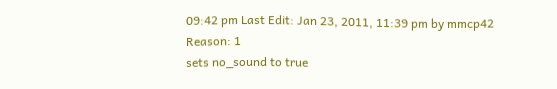09:42 pm Last Edit: Jan 23, 2011, 11:39 pm by mmcp42 Reason: 1
sets no_sound to true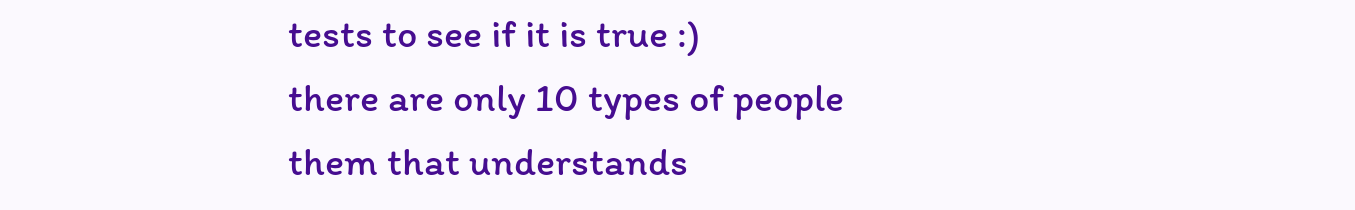tests to see if it is true :)
there are only 10 types of people
them that understands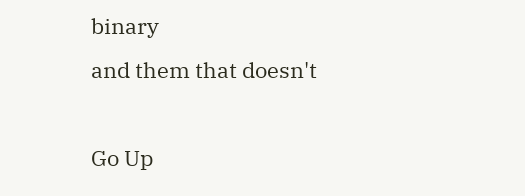binary
and them that doesn't

Go Up